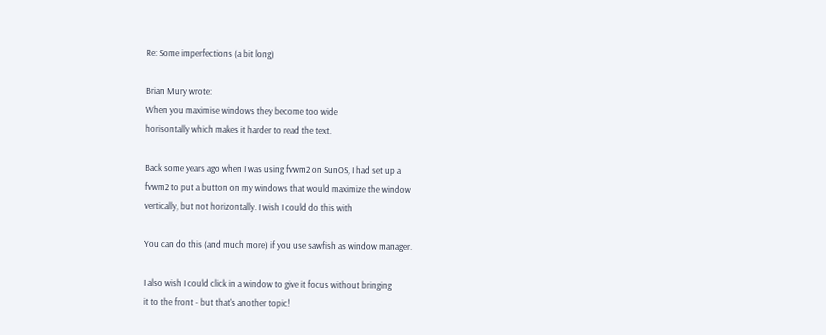Re: Some imperfections (a bit long)

Brian Mury wrote:
When you maximise windows they become too wide
horisontally which makes it harder to read the text.

Back some years ago when I was using fvwm2 on SunOS, I had set up a
fvwm2 to put a button on my windows that would maximize the window
vertically, but not horizontally. I wish I could do this with

You can do this (and much more) if you use sawfish as window manager.

I also wish I could click in a window to give it focus without bringing
it to the front - but that's another topic!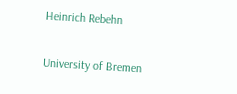Heinrich Rebehn

University of Bremen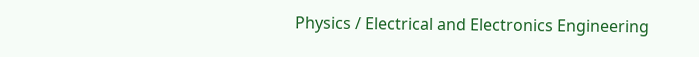Physics / Electrical and Electronics Engineering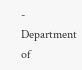- Department of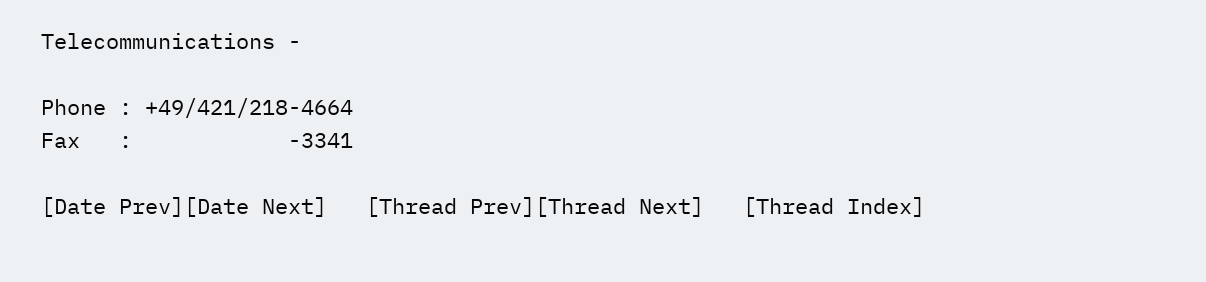Telecommunications -

Phone : +49/421/218-4664
Fax   :            -3341

[Date Prev][Date Next]   [Thread Prev][Thread Next]   [Thread Index]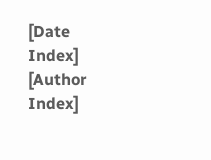[Date Index] [Author Index]